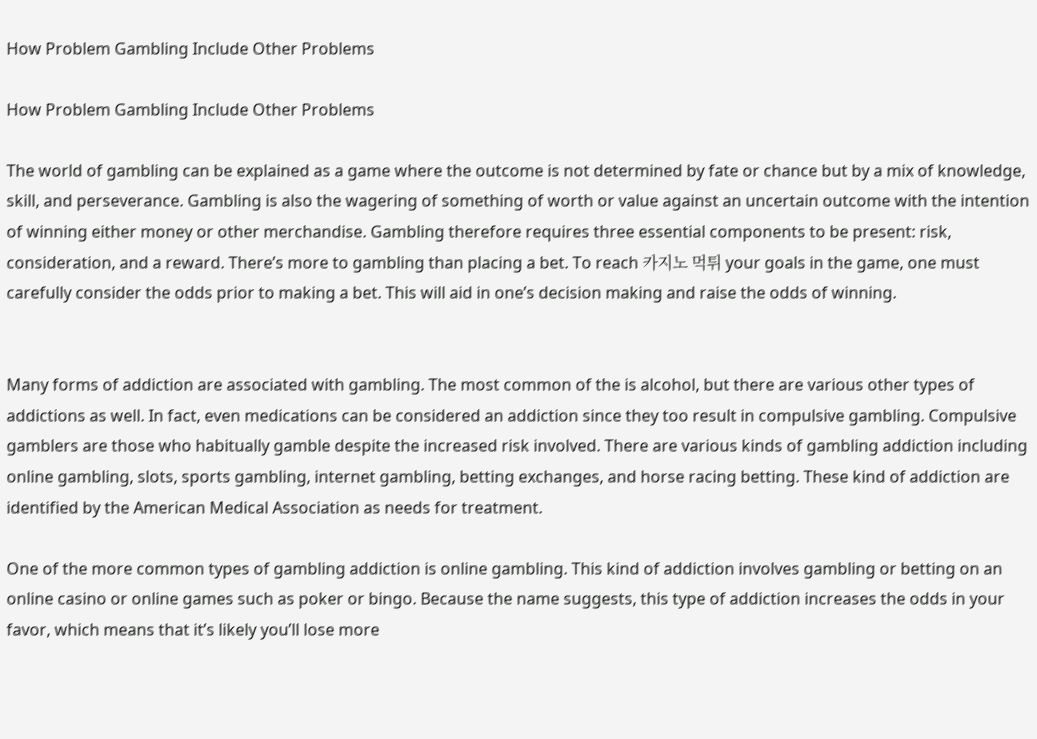How Problem Gambling Include Other Problems

How Problem Gambling Include Other Problems

The world of gambling can be explained as a game where the outcome is not determined by fate or chance but by a mix of knowledge, skill, and perseverance. Gambling is also the wagering of something of worth or value against an uncertain outcome with the intention of winning either money or other merchandise. Gambling therefore requires three essential components to be present: risk, consideration, and a reward. There’s more to gambling than placing a bet. To reach 카지노 먹튀 your goals in the game, one must carefully consider the odds prior to making a bet. This will aid in one’s decision making and raise the odds of winning.


Many forms of addiction are associated with gambling. The most common of the is alcohol, but there are various other types of addictions as well. In fact, even medications can be considered an addiction since they too result in compulsive gambling. Compulsive gamblers are those who habitually gamble despite the increased risk involved. There are various kinds of gambling addiction including online gambling, slots, sports gambling, internet gambling, betting exchanges, and horse racing betting. These kind of addiction are identified by the American Medical Association as needs for treatment.

One of the more common types of gambling addiction is online gambling. This kind of addiction involves gambling or betting on an online casino or online games such as poker or bingo. Because the name suggests, this type of addiction increases the odds in your favor, which means that it’s likely you’ll lose more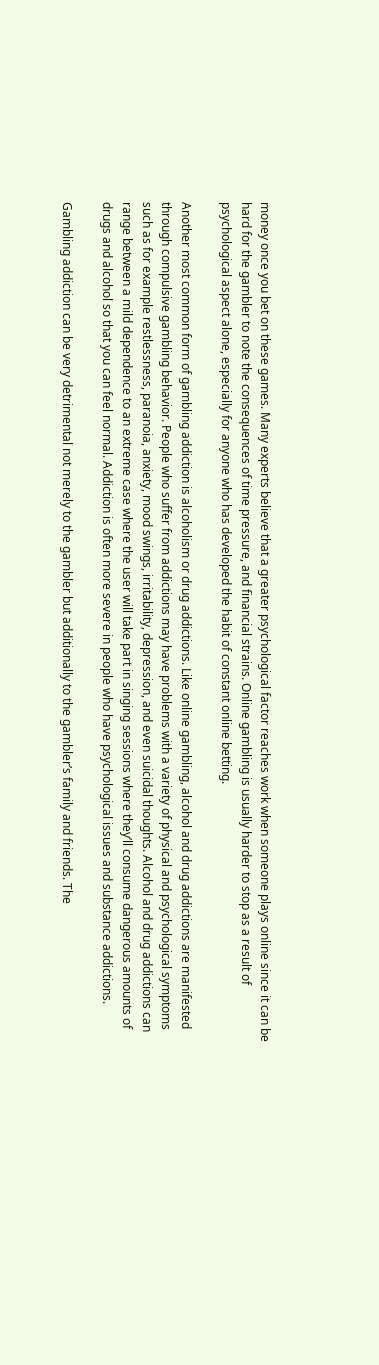money once you bet on these games. Many experts believe that a greater psychological factor reaches work when someone plays online since it can be hard for the gambler to note the consequences of time pressure, and financial strains. Online gambling is usually harder to stop as a result of psychological aspect alone, especially for anyone who has developed the habit of constant online betting.

Another most common form of gambling addiction is alcoholism or drug addictions. Like online gambling, alcohol and drug addictions are manifested through compulsive gambling behavior. People who suffer from addictions may have problems with a variety of physical and psychological symptoms such as for example restlessness, paranoia, anxiety, mood swings, irritability, depression, and even suicidal thoughts. Alcohol and drug addictions can range between a mild dependence to an extreme case where the user will take part in singing sessions where they’ll consume dangerous amounts of drugs and alcohol so that you can feel normal. Addiction is often more severe in people who have psychological issues and substance addictions.

Gambling addiction can be very detrimental not merely to the gambler but additionally to the gambler’s family and friends. The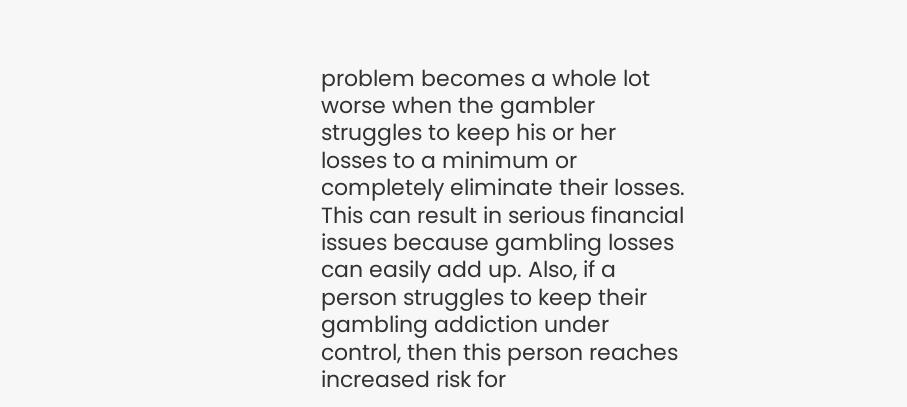problem becomes a whole lot worse when the gambler struggles to keep his or her losses to a minimum or completely eliminate their losses. This can result in serious financial issues because gambling losses can easily add up. Also, if a person struggles to keep their gambling addiction under control, then this person reaches increased risk for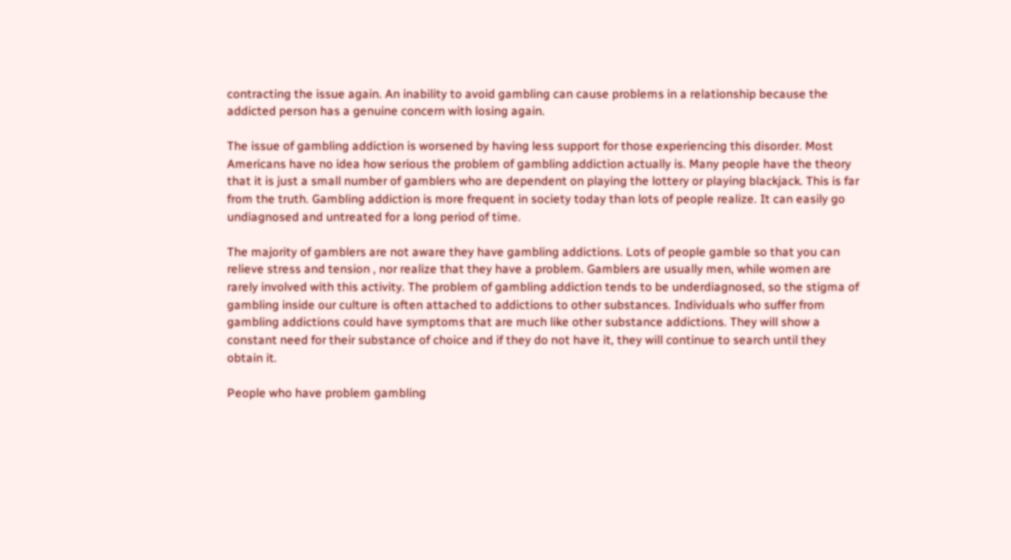contracting the issue again. An inability to avoid gambling can cause problems in a relationship because the addicted person has a genuine concern with losing again.

The issue of gambling addiction is worsened by having less support for those experiencing this disorder. Most Americans have no idea how serious the problem of gambling addiction actually is. Many people have the theory that it is just a small number of gamblers who are dependent on playing the lottery or playing blackjack. This is far from the truth. Gambling addiction is more frequent in society today than lots of people realize. It can easily go undiagnosed and untreated for a long period of time.

The majority of gamblers are not aware they have gambling addictions. Lots of people gamble so that you can relieve stress and tension , nor realize that they have a problem. Gamblers are usually men, while women are rarely involved with this activity. The problem of gambling addiction tends to be underdiagnosed, so the stigma of gambling inside our culture is often attached to addictions to other substances. Individuals who suffer from gambling addictions could have symptoms that are much like other substance addictions. They will show a constant need for their substance of choice and if they do not have it, they will continue to search until they obtain it.

People who have problem gambling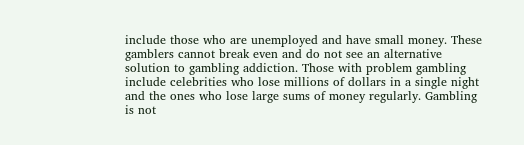include those who are unemployed and have small money. These gamblers cannot break even and do not see an alternative solution to gambling addiction. Those with problem gambling include celebrities who lose millions of dollars in a single night and the ones who lose large sums of money regularly. Gambling is not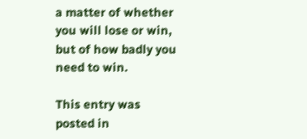a matter of whether you will lose or win, but of how badly you need to win.

This entry was posted in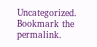Uncategorized. Bookmark the permalink.